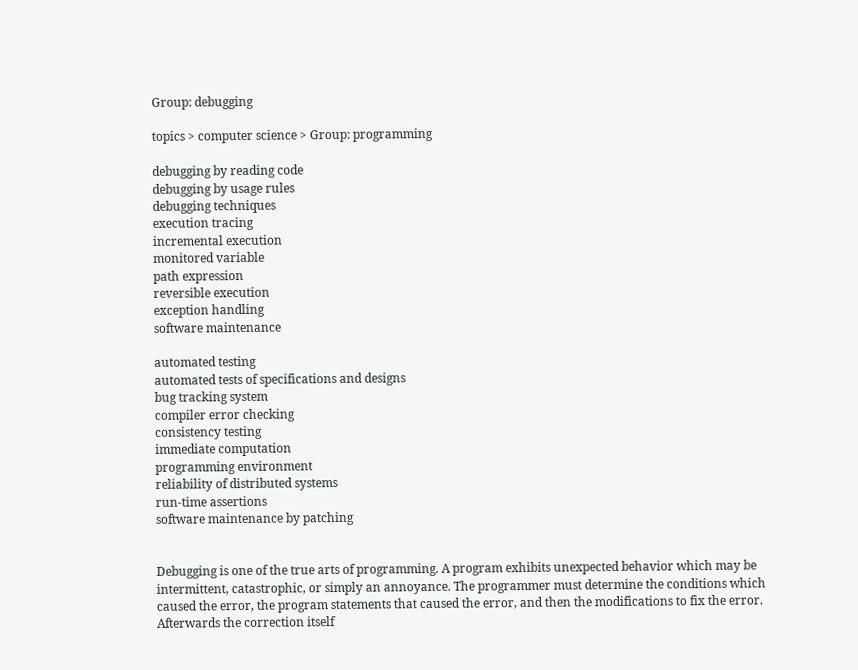Group: debugging

topics > computer science > Group: programming

debugging by reading code
debugging by usage rules
debugging techniques
execution tracing
incremental execution
monitored variable
path expression
reversible execution
exception handling
software maintenance

automated testing
automated tests of specifications and designs
bug tracking system
compiler error checking
consistency testing
immediate computation
programming environment
reliability of distributed systems
run-time assertions
software maintenance by patching


Debugging is one of the true arts of programming. A program exhibits unexpected behavior which may be intermittent, catastrophic, or simply an annoyance. The programmer must determine the conditions which caused the error, the program statements that caused the error, and then the modifications to fix the error. Afterwards the correction itself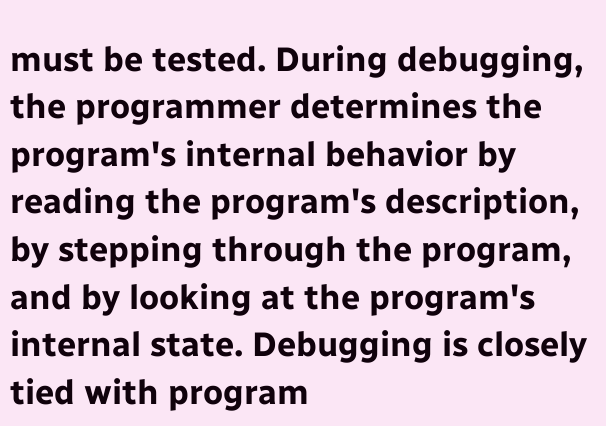must be tested. During debugging, the programmer determines the program's internal behavior by reading the program's description, by stepping through the program, and by looking at the program's internal state. Debugging is closely tied with program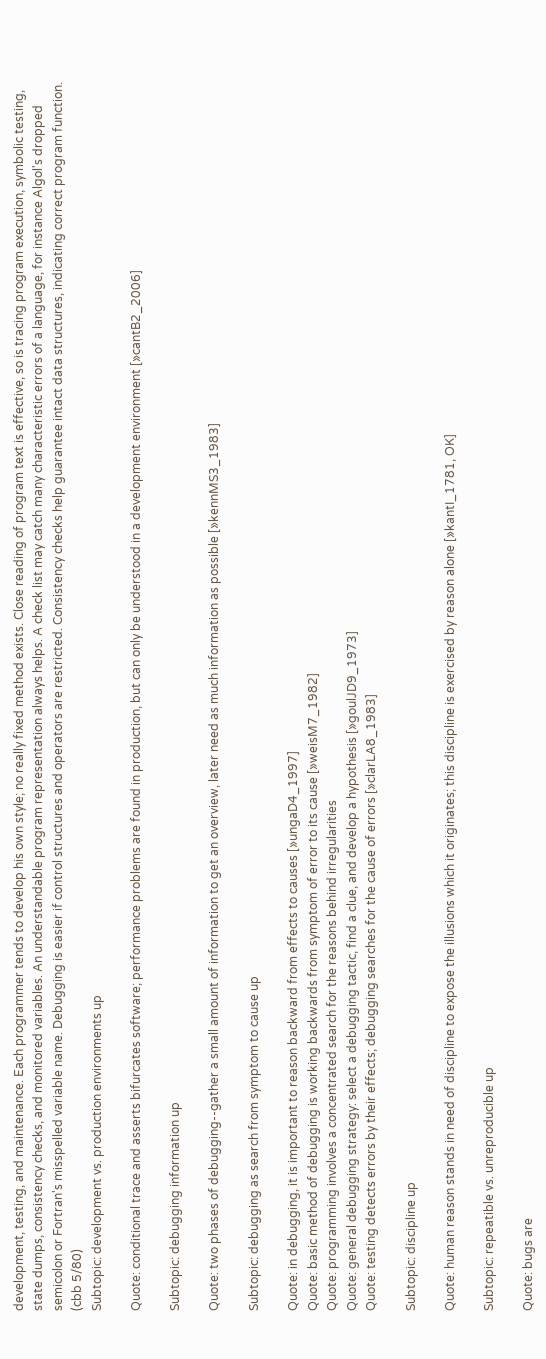development, testing, and maintenance. Each programmer tends to develop his own style; no really fixed method exists. Close reading of program text is effective, so is tracing program execution, symbolic testing, state dumps, consistency checks, and monitored variables. An understandable program representation always helps. A check list may catch many characteristic errors of a language, for instance Algol's dropped semicolon or Fortran's misspelled variable name. Debugging is easier if control structures and operators are restricted. Consistency checks help guarantee intact data structures, indicating correct program function. (cbb 5/80)
Subtopic: development vs. production environments up

Quote: conditional trace and asserts bifurcates software; performance problems are found in production, but can only be understood in a development environment [»cantB2_2006]

Subtopic: debugging information up

Quote: two phases of debugging--gather a small amount of information to get an overview, later need as much information as possible [»kennMS3_1983]

Subtopic: debugging as search from symptom to cause up

Quote: in debugging, it is important to reason backward from effects to causes [»ungaD4_1997]
Quote: basic method of debugging is working backwards from symptom of error to its cause [»weisM7_1982]
Quote: programming involves a concentrated search for the reasons behind irregularities
Quote: general debugging strategy: select a debugging tactic, find a clue, and develop a hypothesis [»goulJD9_1973]
Quote: testing detects errors by their effects; debugging searches for the cause of errors [»clarLA8_1983]

Subtopic: discipline up

Quote: human reason stands in need of discipline to expose the illusions which it originates; this discipline is exercised by reason alone [»kantI_1781, OK]

Subtopic: repeatible vs. unreproducible up

Quote: bugs are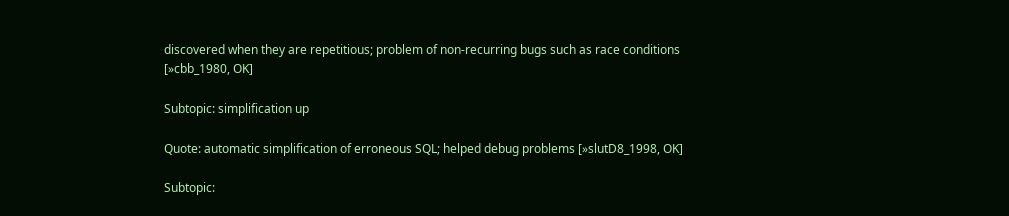discovered when they are repetitious; problem of non-recurring bugs such as race conditions [»cbb_1980, OK]

Subtopic: simplification up

Quote: automatic simplification of erroneous SQL; helped debug problems [»slutD8_1998, OK]

Subtopic: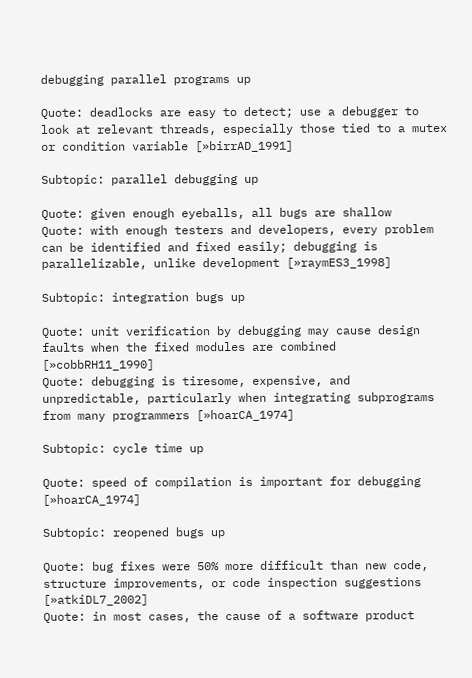debugging parallel programs up

Quote: deadlocks are easy to detect; use a debugger to look at relevant threads, especially those tied to a mutex or condition variable [»birrAD_1991]

Subtopic: parallel debugging up

Quote: given enough eyeballs, all bugs are shallow
Quote: with enough testers and developers, every problem can be identified and fixed easily; debugging is parallelizable, unlike development [»raymES3_1998]

Subtopic: integration bugs up

Quote: unit verification by debugging may cause design faults when the fixed modules are combined [»cobbRH11_1990]
Quote: debugging is tiresome, expensive, and unpredictable, particularly when integrating subprograms from many programmers [»hoarCA_1974]

Subtopic: cycle time up

Quote: speed of compilation is important for debugging [»hoarCA_1974]

Subtopic: reopened bugs up

Quote: bug fixes were 50% more difficult than new code, structure improvements, or code inspection suggestions [»atkiDL7_2002]
Quote: in most cases, the cause of a software product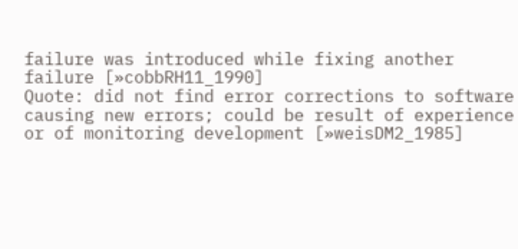failure was introduced while fixing another failure [»cobbRH11_1990]
Quote: did not find error corrections to software causing new errors; could be result of experience or of monitoring development [»weisDM2_1985]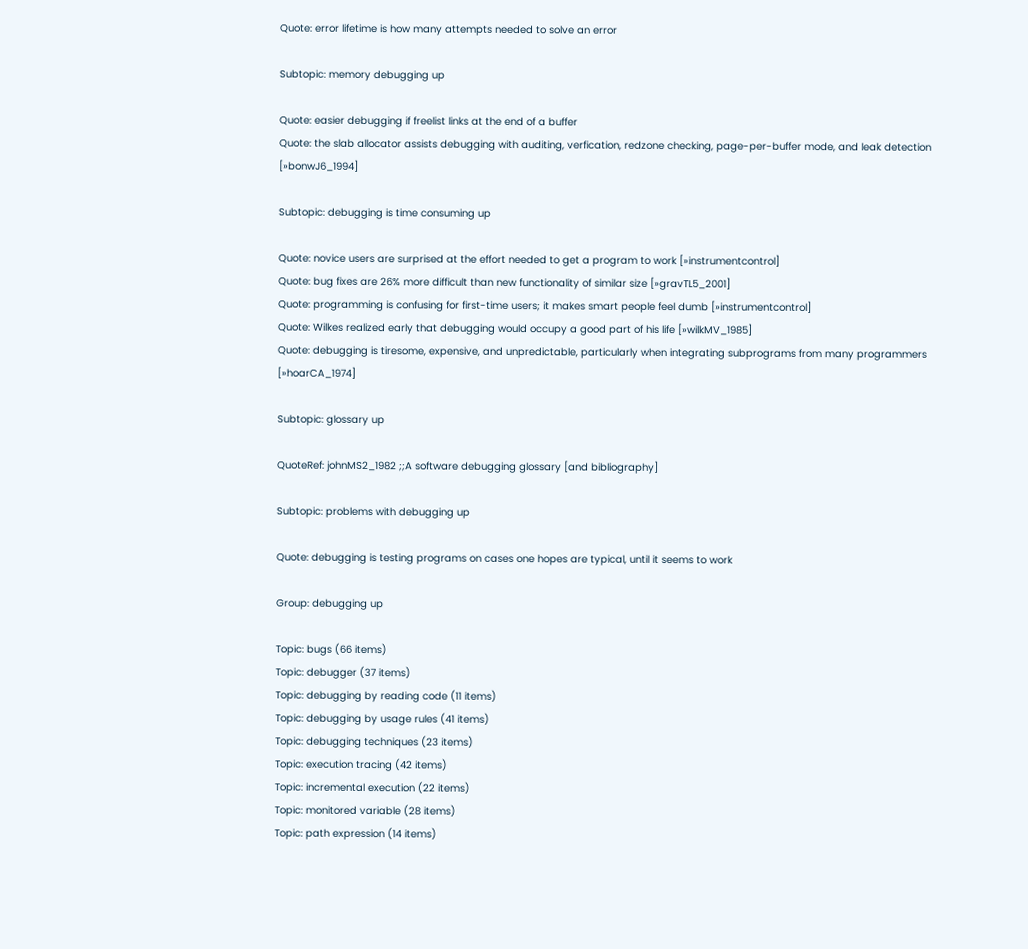Quote: error lifetime is how many attempts needed to solve an error

Subtopic: memory debugging up

Quote: easier debugging if freelist links at the end of a buffer
Quote: the slab allocator assists debugging with auditing, verfication, redzone checking, page-per-buffer mode, and leak detection [»bonwJ6_1994]

Subtopic: debugging is time consuming up

Quote: novice users are surprised at the effort needed to get a program to work [»instrumentcontrol]
Quote: bug fixes are 26% more difficult than new functionality of similar size [»gravTL5_2001]
Quote: programming is confusing for first-time users; it makes smart people feel dumb [»instrumentcontrol]
Quote: Wilkes realized early that debugging would occupy a good part of his life [»wilkMV_1985]
Quote: debugging is tiresome, expensive, and unpredictable, particularly when integrating subprograms from many programmers [»hoarCA_1974]

Subtopic: glossary up

QuoteRef: johnMS2_1982 ;;A software debugging glossary [and bibliography]

Subtopic: problems with debugging up

Quote: debugging is testing programs on cases one hopes are typical, until it seems to work

Group: debugging up

Topic: bugs (66 items)
Topic: debugger (37 items)
Topic: debugging by reading code (11 items)
Topic: debugging by usage rules (41 items)
Topic: debugging techniques (23 items)
Topic: execution tracing (42 items)
Topic: incremental execution (22 items)
Topic: monitored variable (28 items)
Topic: path expression (14 items)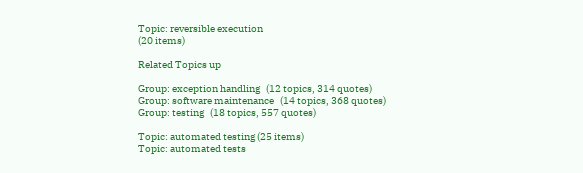Topic: reversible execution
(20 items)

Related Topics up

Group: exception handling   (12 topics, 314 quotes)
Group: software maintenance   (14 topics, 368 quotes)
Group: testing   (18 topics, 557 quotes)

Topic: automated testing (25 items)
Topic: automated tests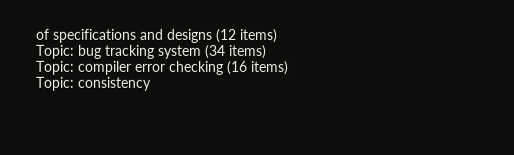of specifications and designs (12 items)
Topic: bug tracking system (34 items)
Topic: compiler error checking (16 items)
Topic: consistency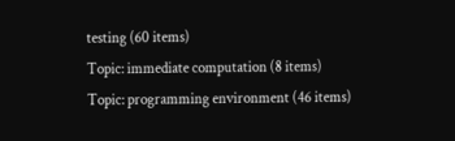testing (60 items)
Topic: immediate computation (8 items)
Topic: programming environment (46 items)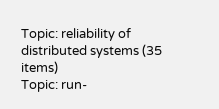Topic: reliability of distributed systems (35 items)
Topic: run-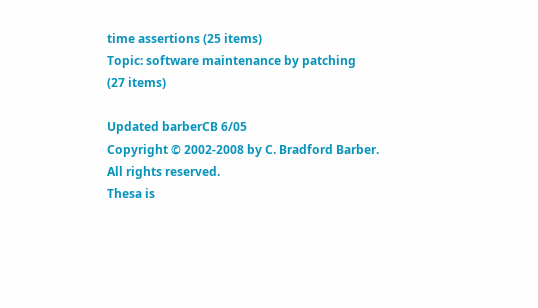time assertions (25 items)
Topic: software maintenance by patching
(27 items)

Updated barberCB 6/05
Copyright © 2002-2008 by C. Bradford Barber. All rights reserved.
Thesa is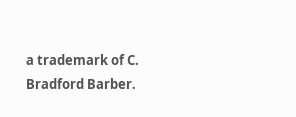a trademark of C. Bradford Barber.